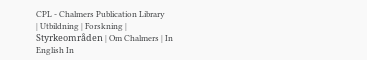CPL - Chalmers Publication Library
| Utbildning | Forskning | Styrkeområden | Om Chalmers | In English In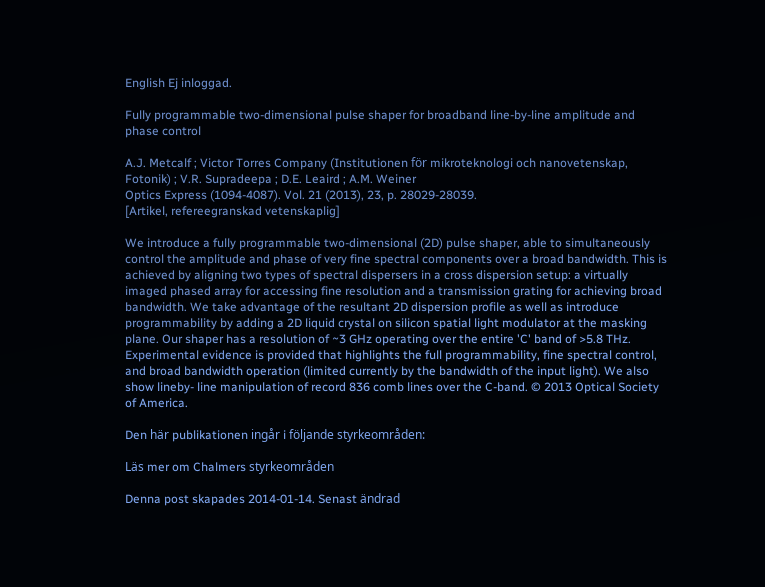English Ej inloggad.

Fully programmable two-dimensional pulse shaper for broadband line-by-line amplitude and phase control

A.J. Metcalf ; Victor Torres Company (Institutionen för mikroteknologi och nanovetenskap, Fotonik) ; V.R. Supradeepa ; D.E. Leaird ; A.M. Weiner
Optics Express (1094-4087). Vol. 21 (2013), 23, p. 28029-28039.
[Artikel, refereegranskad vetenskaplig]

We introduce a fully programmable two-dimensional (2D) pulse shaper, able to simultaneously control the amplitude and phase of very fine spectral components over a broad bandwidth. This is achieved by aligning two types of spectral dispersers in a cross dispersion setup: a virtually imaged phased array for accessing fine resolution and a transmission grating for achieving broad bandwidth. We take advantage of the resultant 2D dispersion profile as well as introduce programmability by adding a 2D liquid crystal on silicon spatial light modulator at the masking plane. Our shaper has a resolution of ~3 GHz operating over the entire 'C' band of >5.8 THz. Experimental evidence is provided that highlights the full programmability, fine spectral control, and broad bandwidth operation (limited currently by the bandwidth of the input light). We also show lineby- line manipulation of record 836 comb lines over the C-band. © 2013 Optical Society of America.

Den här publikationen ingår i följande styrkeområden:

Läs mer om Chalmers styrkeområden

Denna post skapades 2014-01-14. Senast ändrad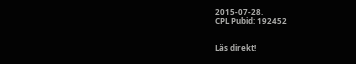2015-07-28.
CPL Pubid: 192452


Läs direkt!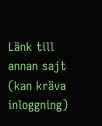Länk till annan sajt (kan kräva inloggning)